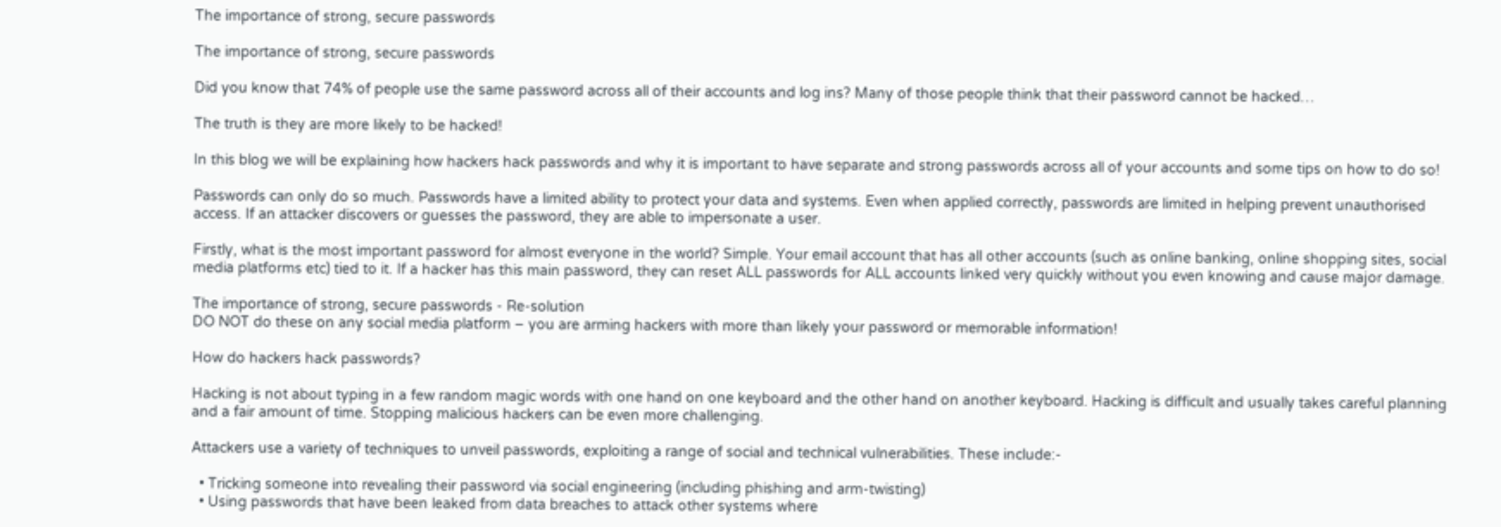The importance of strong, secure passwords

The importance of strong, secure passwords

Did you know that 74% of people use the same password across all of their accounts and log ins? Many of those people think that their password cannot be hacked…

The truth is they are more likely to be hacked!

In this blog we will be explaining how hackers hack passwords and why it is important to have separate and strong passwords across all of your accounts and some tips on how to do so!

Passwords can only do so much. Passwords have a limited ability to protect your data and systems. Even when applied correctly, passwords are limited in helping prevent unauthorised access. If an attacker discovers or guesses the password, they are able to impersonate a user.

Firstly, what is the most important password for almost everyone in the world? Simple. Your email account that has all other accounts (such as online banking, online shopping sites, social media platforms etc) tied to it. If a hacker has this main password, they can reset ALL passwords for ALL accounts linked very quickly without you even knowing and cause major damage.

The importance of strong, secure passwords - Re-solution
DO NOT do these on any social media platform – you are arming hackers with more than likely your password or memorable information!

How do hackers hack passwords?

Hacking is not about typing in a few random magic words with one hand on one keyboard and the other hand on another keyboard. Hacking is difficult and usually takes careful planning and a fair amount of time. Stopping malicious hackers can be even more challenging.

Attackers use a variety of techniques to unveil passwords, exploiting a range of social and technical vulnerabilities. These include:-

  • Tricking someone into revealing their password via social engineering (including phishing and arm-twisting)
  • Using passwords that have been leaked from data breaches to attack other systems where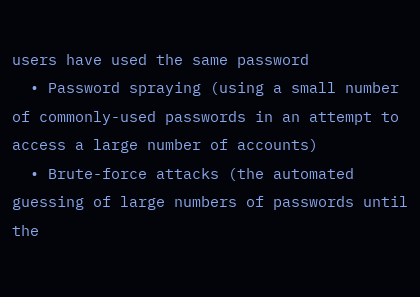users have used the same password
  • Password spraying (using a small number of commonly-used passwords in an attempt to access a large number of accounts)
  • Brute-force attacks (the automated guessing of large numbers of passwords until the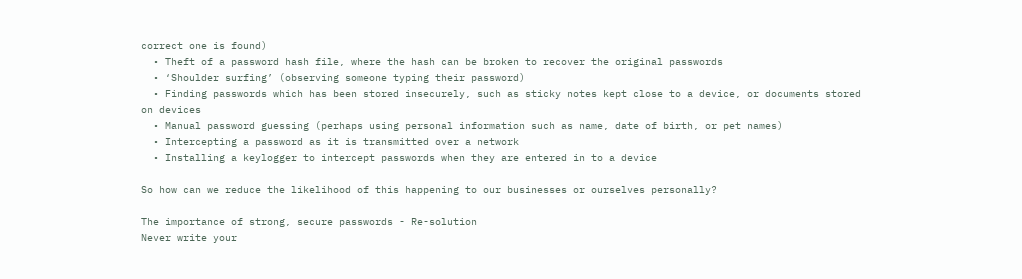correct one is found)
  • Theft of a password hash file, where the hash can be broken to recover the original passwords
  • ‘Shoulder surfing’ (observing someone typing their password)
  • Finding passwords which has been stored insecurely, such as sticky notes kept close to a device, or documents stored on devices
  • Manual password guessing (perhaps using personal information such as name, date of birth, or pet names)
  • Intercepting a password as it is transmitted over a network
  • Installing a keylogger to intercept passwords when they are entered in to a device

So how can we reduce the likelihood of this happening to our businesses or ourselves personally?

The importance of strong, secure passwords - Re-solution
Never write your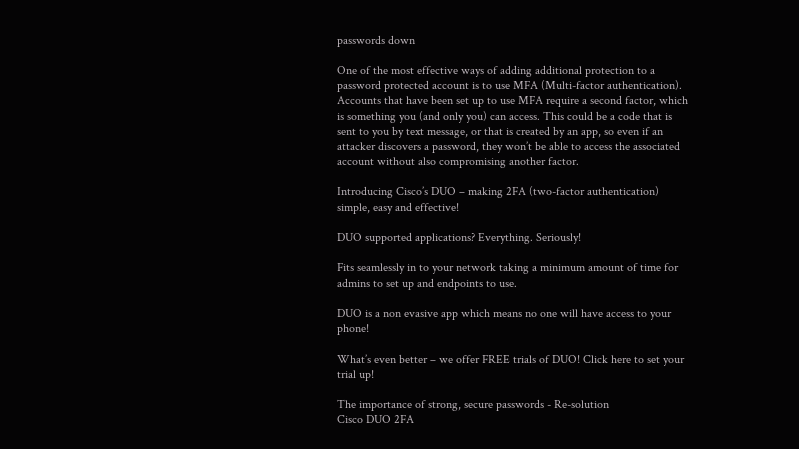passwords down

One of the most effective ways of adding additional protection to a password protected account is to use MFA (Multi-factor authentication). Accounts that have been set up to use MFA require a second factor, which is something you (and only you) can access. This could be a code that is sent to you by text message, or that is created by an app, so even if an attacker discovers a password, they won’t be able to access the associated account without also compromising another factor.

Introducing Cisco’s DUO – making 2FA (two-factor authentication) simple, easy and effective!

DUO supported applications? Everything. Seriously!

Fits seamlessly in to your network taking a minimum amount of time for admins to set up and endpoints to use.

DUO is a non evasive app which means no one will have access to your phone!

What’s even better – we offer FREE trials of DUO! Click here to set your trial up!

The importance of strong, secure passwords - Re-solution
Cisco DUO 2FA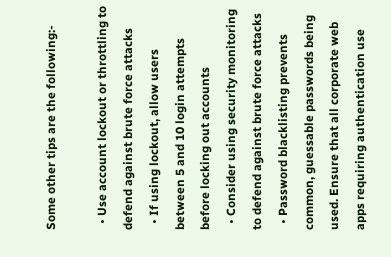Some other tips are the following:-

  • Use account lockout or throttling to defend against brute force attacks
  • If using lockout, allow users between 5 and 10 login attempts before locking out accounts
  • Consider using security monitoring to defend against brute force attacks
  • Password blacklisting prevents common, guessable passwords being used. Ensure that all corporate web apps requiring authentication use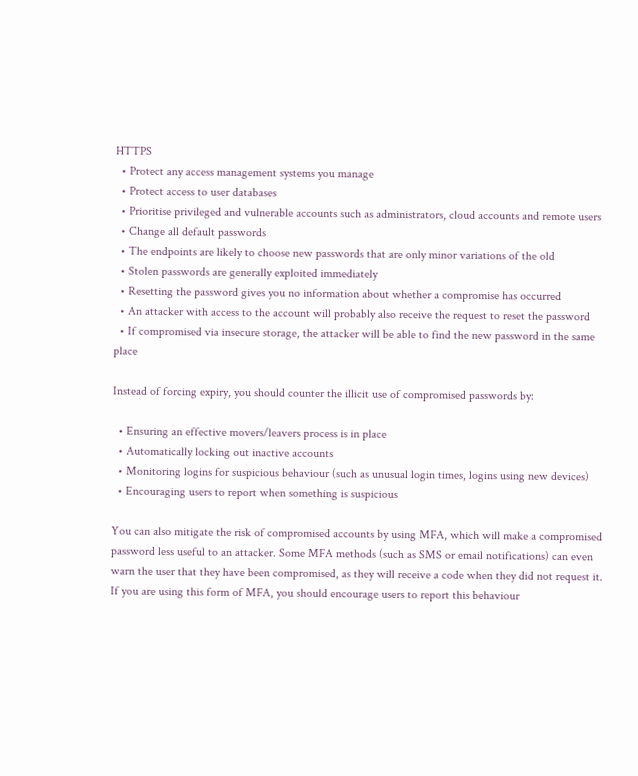HTTPS
  • Protect any access management systems you manage
  • Protect access to user databases
  • Prioritise privileged and vulnerable accounts such as administrators, cloud accounts and remote users
  • Change all default passwords
  • The endpoints are likely to choose new passwords that are only minor variations of the old
  • Stolen passwords are generally exploited immediately
  • Resetting the password gives you no information about whether a compromise has occurred
  • An attacker with access to the account will probably also receive the request to reset the password
  • If compromised via insecure storage, the attacker will be able to find the new password in the same place

Instead of forcing expiry, you should counter the illicit use of compromised passwords by:

  • Ensuring an effective movers/leavers process is in place
  • Automatically locking out inactive accounts
  • Monitoring logins for suspicious behaviour (such as unusual login times, logins using new devices)
  • Encouraging users to report when something is suspicious

You can also mitigate the risk of compromised accounts by using MFA, which will make a compromised password less useful to an attacker. Some MFA methods (such as SMS or email notifications) can even warn the user that they have been compromised, as they will receive a code when they did not request it. If you are using this form of MFA, you should encourage users to report this behaviour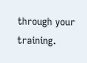through your training.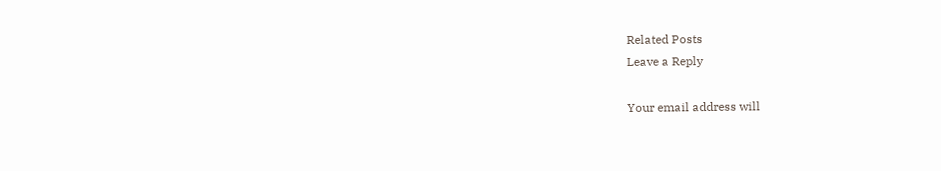Related Posts
Leave a Reply

Your email address will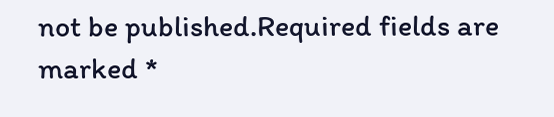not be published.Required fields are marked *